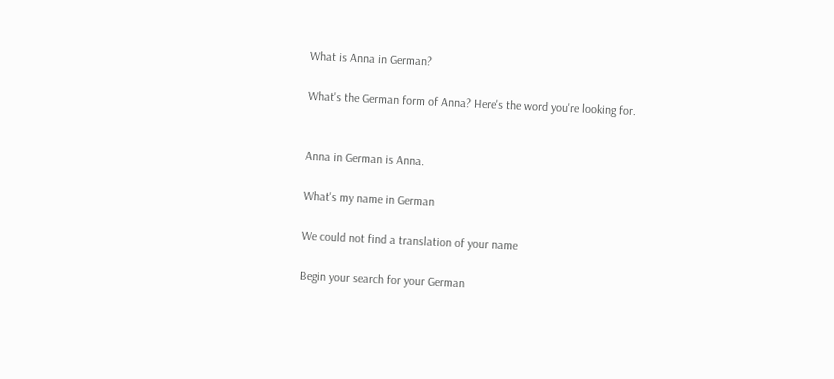What is Anna in German?

What's the German form of Anna? Here's the word you're looking for.


Anna in German is Anna.

What's my name in German

We could not find a translation of your name

Begin your search for your German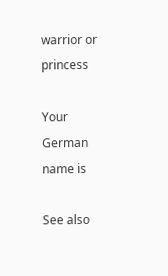warrior or princess

Your German name is

See also